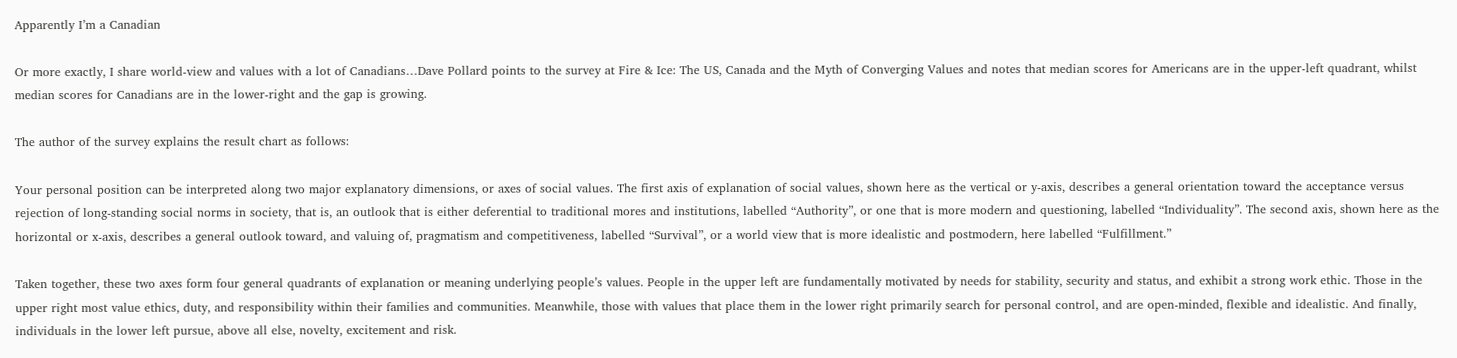Apparently I’m a Canadian

Or more exactly, I share world-view and values with a lot of Canadians…Dave Pollard points to the survey at Fire & Ice: The US, Canada and the Myth of Converging Values and notes that median scores for Americans are in the upper-left quadrant, whilst median scores for Canadians are in the lower-right and the gap is growing.

The author of the survey explains the result chart as follows:

Your personal position can be interpreted along two major explanatory dimensions, or axes of social values. The first axis of explanation of social values, shown here as the vertical or y-axis, describes a general orientation toward the acceptance versus rejection of long-standing social norms in society, that is, an outlook that is either deferential to traditional mores and institutions, labelled “Authority”, or one that is more modern and questioning, labelled “Individuality”. The second axis, shown here as the horizontal or x-axis, describes a general outlook toward, and valuing of, pragmatism and competitiveness, labelled “Survival”, or a world view that is more idealistic and postmodern, here labelled “Fulfillment.”

Taken together, these two axes form four general quadrants of explanation or meaning underlying people’s values. People in the upper left are fundamentally motivated by needs for stability, security and status, and exhibit a strong work ethic. Those in the upper right most value ethics, duty, and responsibility within their families and communities. Meanwhile, those with values that place them in the lower right primarily search for personal control, and are open-minded, flexible and idealistic. And finally, individuals in the lower left pursue, above all else, novelty, excitement and risk.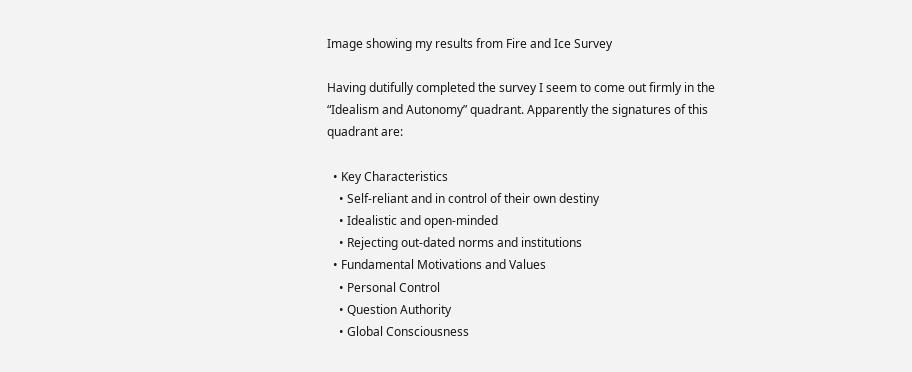Image showing my results from Fire and Ice Survey

Having dutifully completed the survey I seem to come out firmly in the “Idealism and Autonomy” quadrant. Apparently the signatures of this quadrant are:

  • Key Characteristics
    • Self-reliant and in control of their own destiny
    • Idealistic and open-minded
    • Rejecting out-dated norms and institutions
  • Fundamental Motivations and Values
    • Personal Control
    • Question Authority
    • Global Consciousness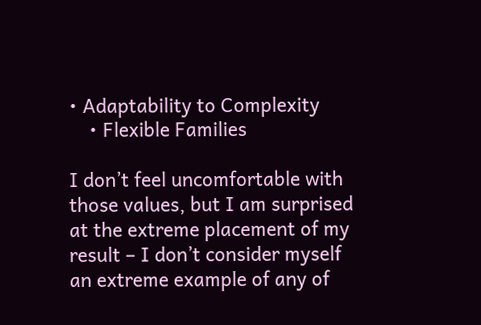• Adaptability to Complexity
    • Flexible Families

I don’t feel uncomfortable with those values, but I am surprised at the extreme placement of my result – I don’t consider myself an extreme example of any of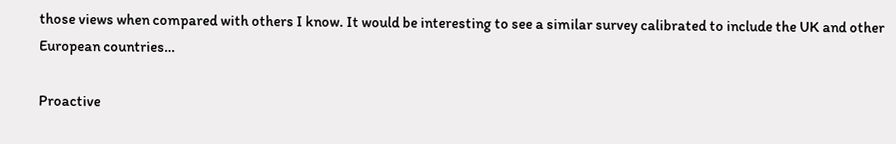those views when compared with others I know. It would be interesting to see a similar survey calibrated to include the UK and other European countries…

Proactive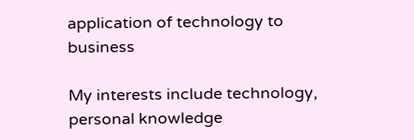application of technology to business

My interests include technology, personal knowledge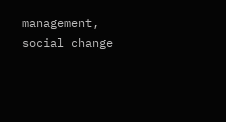management, social change